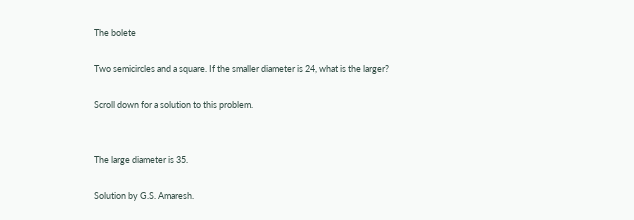The bolete

Two semicircles and a square. If the smaller diameter is 24, what is the larger?

Scroll down for a solution to this problem.


The large diameter is 35.

Solution by G.S. Amaresh.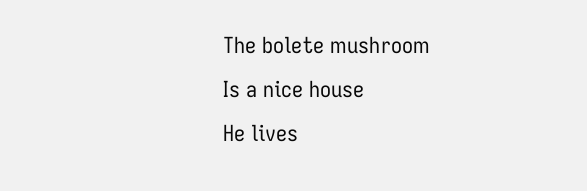The bolete mushroom
Is a nice house
He lives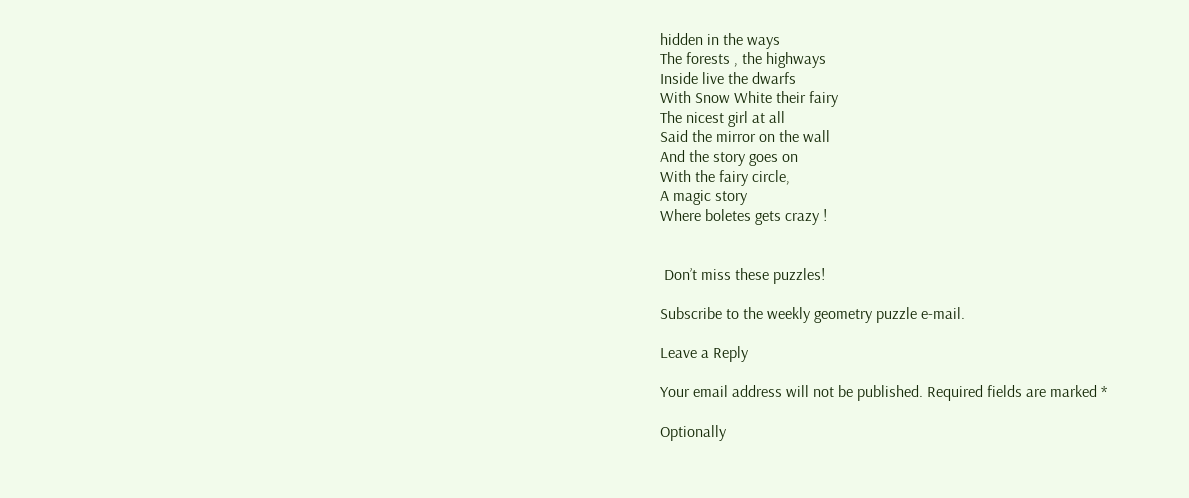hidden in the ways
The forests , the highways
Inside live the dwarfs
With Snow White their fairy
The nicest girl at all
Said the mirror on the wall
And the story goes on
With the fairy circle,
A magic story
Where boletes gets crazy !


 Don’t miss these puzzles!

Subscribe to the weekly geometry puzzle e-mail.

Leave a Reply

Your email address will not be published. Required fields are marked *

Optionally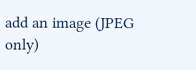add an image (JPEG only)